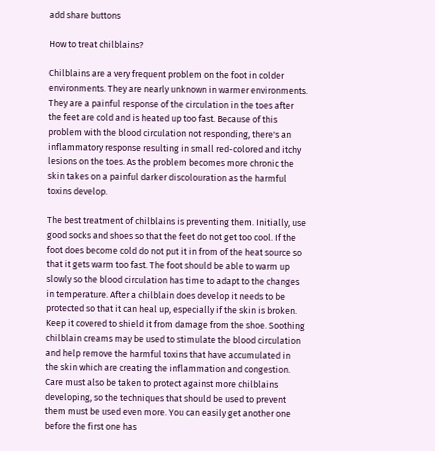add share buttons

How to treat chilblains?

Chilblains are a very frequent problem on the foot in colder environments. They are nearly unknown in warmer environments. They are a painful response of the circulation in the toes after the feet are cold and is heated up too fast. Because of this problem with the blood circulation not responding, there's an inflammatory response resulting in small red-colored and itchy lesions on the toes. As the problem becomes more chronic the skin takes on a painful darker discolouration as the harmful toxins develop.

The best treatment of chilblains is preventing them. Initially, use good socks and shoes so that the feet do not get too cool. If the foot does become cold do not put it in from of the heat source so that it gets warm too fast. The foot should be able to warm up slowly so the blood circulation has time to adapt to the changes in temperature. After a chilblain does develop it needs to be protected so that it can heal up, especially if the skin is broken. Keep it covered to shield it from damage from the shoe. Soothing chilblain creams may be used to stimulate the blood circulation and help remove the harmful toxins that have accumulated in the skin which are creating the inflammation and congestion. Care must also be taken to protect against more chilblains developing, so the techniques that should be used to prevent them must be used even more. You can easily get another one before the first one has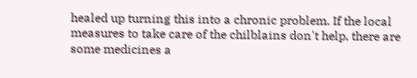healed up turning this into a chronic problem. If the local measures to take care of the chilblains don't help, there are some medicines a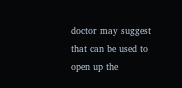doctor may suggest that can be used to open up the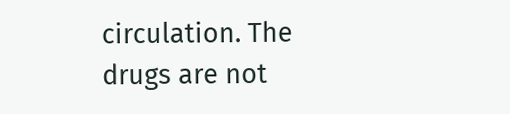circulation. The drugs are not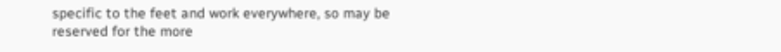specific to the feet and work everywhere, so may be reserved for the more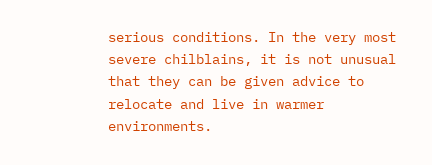serious conditions. In the very most severe chilblains, it is not unusual that they can be given advice to relocate and live in warmer environments.